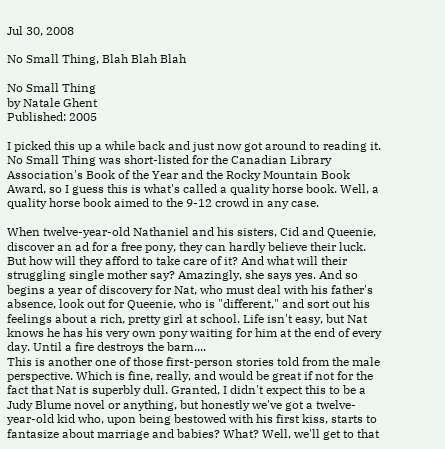Jul 30, 2008

No Small Thing, Blah Blah Blah

No Small Thing
by Natale Ghent
Published: 2005

I picked this up a while back and just now got around to reading it. No Small Thing was short-listed for the Canadian Library Association's Book of the Year and the Rocky Mountain Book Award, so I guess this is what's called a quality horse book. Well, a quality horse book aimed to the 9-12 crowd in any case.

When twelve-year-old Nathaniel and his sisters, Cid and Queenie, discover an ad for a free pony, they can hardly believe their luck. But how will they afford to take care of it? And what will their struggling single mother say? Amazingly, she says yes. And so begins a year of discovery for Nat, who must deal with his father's absence, look out for Queenie, who is "different," and sort out his feelings about a rich, pretty girl at school. Life isn't easy, but Nat knows he has his very own pony waiting for him at the end of every day. Until a fire destroys the barn....
This is another one of those first-person stories told from the male perspective. Which is fine, really, and would be great if not for the fact that Nat is superbly dull. Granted, I didn't expect this to be a Judy Blume novel or anything, but honestly we've got a twelve-year-old kid who, upon being bestowed with his first kiss, starts to fantasize about marriage and babies? What? Well, we'll get to that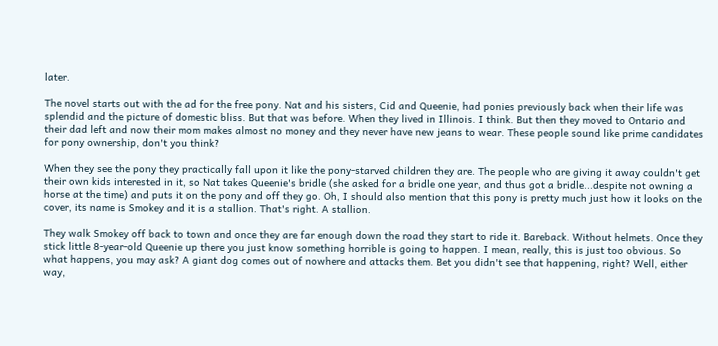later.

The novel starts out with the ad for the free pony. Nat and his sisters, Cid and Queenie, had ponies previously back when their life was splendid and the picture of domestic bliss. But that was before. When they lived in Illinois. I think. But then they moved to Ontario and their dad left and now their mom makes almost no money and they never have new jeans to wear. These people sound like prime candidates for pony ownership, don't you think?

When they see the pony they practically fall upon it like the pony-starved children they are. The people who are giving it away couldn't get their own kids interested in it, so Nat takes Queenie's bridle (she asked for a bridle one year, and thus got a bridle...despite not owning a horse at the time) and puts it on the pony and off they go. Oh, I should also mention that this pony is pretty much just how it looks on the cover, its name is Smokey and it is a stallion. That's right. A stallion.

They walk Smokey off back to town and once they are far enough down the road they start to ride it. Bareback. Without helmets. Once they stick little 8-year-old Queenie up there you just know something horrible is going to happen. I mean, really, this is just too obvious. So what happens, you may ask? A giant dog comes out of nowhere and attacks them. Bet you didn't see that happening, right? Well, either way,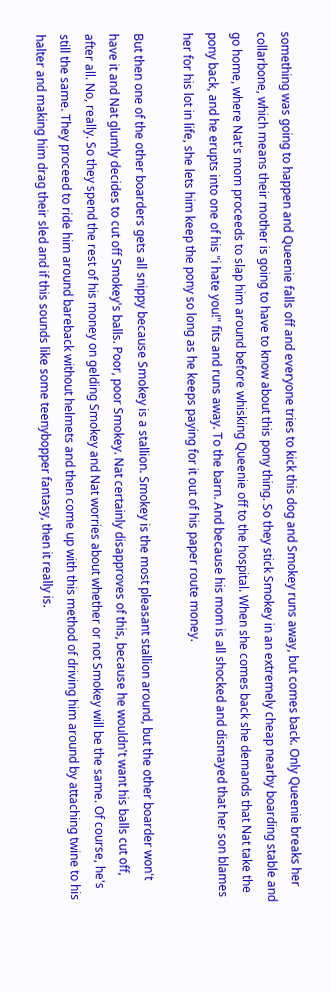something was going to happen and Queenie falls off and everyone tries to kick this dog and Smokey runs away, but comes back. Only Queenie breaks her collarbone, which means their mother is going to have to know about this pony thing. So they stick Smokey in an extremely cheap nearby boarding stable and go home, where Nat's mom proceeds to slap him around before whisking Queenie off to the hospital. When she comes back she demands that Nat take the pony back, and he erupts into one of his "i hate you!" fits and runs away. To the barn. And because his mom is all shocked and dismayed that her son blames her for his lot in life, she lets him keep the pony so long as he keeps paying for it out of his paper route money.

But then one of the other boarders gets all snippy because Smokey is a stallion. Smokey is the most pleasant stallion around, but the other boarder won't have it and Nat glumly decides to cut off Smokey's balls. Poor, poor Smokey. Nat certainly disapproves of this, because he wouldn't want his balls cut off, after all. No, really. So they spend the rest of his money on gelding Smokey and Nat worries about whether or not Smokey will be the same. Of course, he's still the same. They proceed to ride him around bareback without helmets and then come up with this method of driving him around by attaching twine to his halter and making him drag their sled and if this sounds like some teenybopper fantasy, then it really is.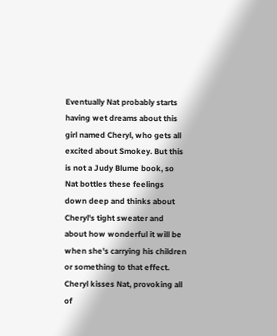Eventually Nat probably starts having wet dreams about this girl named Cheryl, who gets all excited about Smokey. But this is not a Judy Blume book, so Nat bottles these feelings down deep and thinks about Cheryl's tight sweater and about how wonderful it will be when she's carrying his children or something to that effect. Cheryl kisses Nat, provoking all of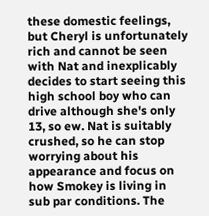these domestic feelings, but Cheryl is unfortunately rich and cannot be seen with Nat and inexplicably decides to start seeing this high school boy who can drive although she's only 13, so ew. Nat is suitably crushed, so he can stop worrying about his appearance and focus on how Smokey is living in sub par conditions. The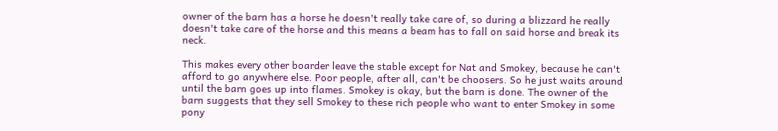owner of the barn has a horse he doesn't really take care of, so during a blizzard he really doesn't take care of the horse and this means a beam has to fall on said horse and break its neck.

This makes every other boarder leave the stable except for Nat and Smokey, because he can't afford to go anywhere else. Poor people, after all, can't be choosers. So he just waits around until the barn goes up into flames. Smokey is okay, but the barn is done. The owner of the barn suggests that they sell Smokey to these rich people who want to enter Smokey in some pony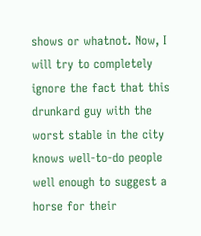shows or whatnot. Now, I will try to completely ignore the fact that this drunkard guy with the worst stable in the city knows well-to-do people well enough to suggest a horse for their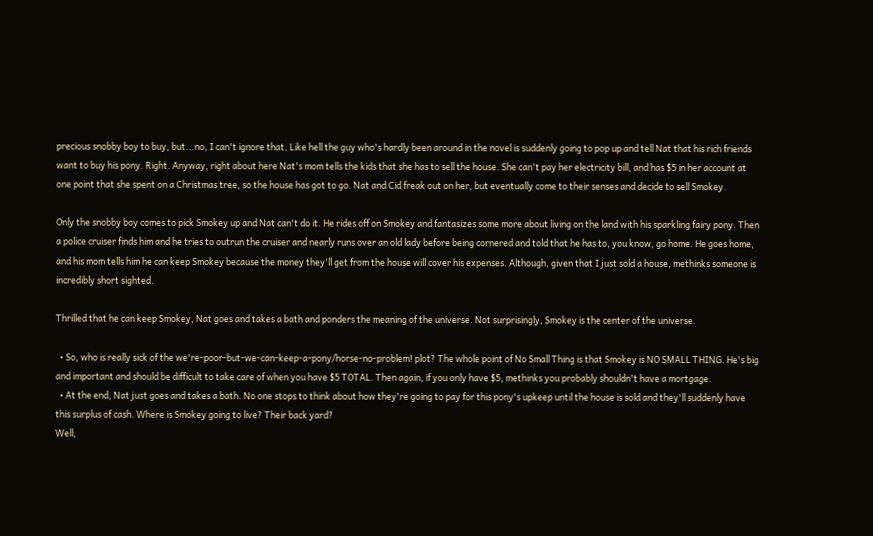precious snobby boy to buy, but...no, I can't ignore that. Like hell the guy who's hardly been around in the novel is suddenly going to pop up and tell Nat that his rich friends want to buy his pony. Right. Anyway, right about here Nat's mom tells the kids that she has to sell the house. She can't pay her electricity bill, and has $5 in her account at one point that she spent on a Christmas tree, so the house has got to go. Nat and Cid freak out on her, but eventually come to their senses and decide to sell Smokey.

Only the snobby boy comes to pick Smokey up and Nat can't do it. He rides off on Smokey and fantasizes some more about living on the land with his sparkling fairy pony. Then a police cruiser finds him and he tries to outrun the cruiser and nearly runs over an old lady before being cornered and told that he has to, you know, go home. He goes home, and his mom tells him he can keep Smokey because the money they'll get from the house will cover his expenses. Although, given that I just sold a house, methinks someone is incredibly short sighted.

Thrilled that he can keep Smokey, Nat goes and takes a bath and ponders the meaning of the universe. Not surprisingly, Smokey is the center of the universe.

  • So, who is really sick of the we're-poor-but-we-can-keep-a-pony/horse-no-problem! plot? The whole point of No Small Thing is that Smokey is NO SMALL THING. He's big and important and should be difficult to take care of when you have $5 TOTAL. Then again, if you only have $5, methinks you probably shouldn't have a mortgage.
  • At the end, Nat just goes and takes a bath. No one stops to think about how they're going to pay for this pony's upkeep until the house is sold and they'll suddenly have this surplus of cash. Where is Smokey going to live? Their back yard?
Well,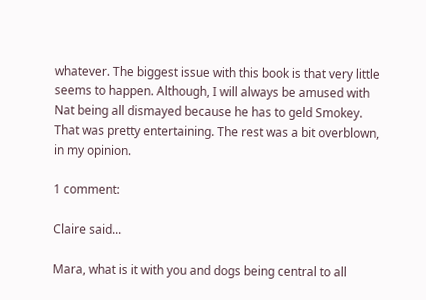whatever. The biggest issue with this book is that very little seems to happen. Although, I will always be amused with Nat being all dismayed because he has to geld Smokey. That was pretty entertaining. The rest was a bit overblown, in my opinion.

1 comment:

Claire said...

Mara, what is it with you and dogs being central to all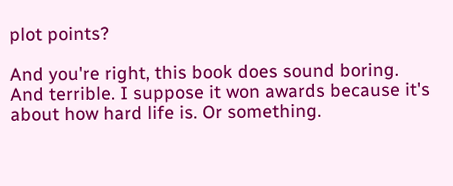plot points?

And you're right, this book does sound boring. And terrible. I suppose it won awards because it's about how hard life is. Or something.